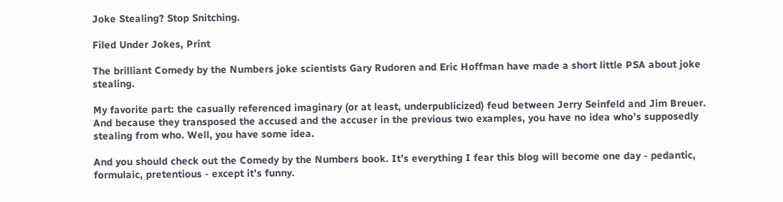Joke Stealing? Stop Snitching.

Filed Under Jokes, Print

The brilliant Comedy by the Numbers joke scientists Gary Rudoren and Eric Hoffman have made a short little PSA about joke stealing.

My favorite part: the casually referenced imaginary (or at least, underpublicized) feud between Jerry Seinfeld and Jim Breuer. And because they transposed the accused and the accuser in the previous two examples, you have no idea who’s supposedly stealing from who. Well, you have some idea.

And you should check out the Comedy by the Numbers book. It’s everything I fear this blog will become one day - pedantic, formulaic, pretentious - except it’s funny.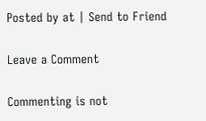Posted by at | Send to Friend

Leave a Comment

Commenting is not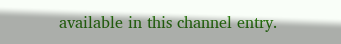available in this channel entry.